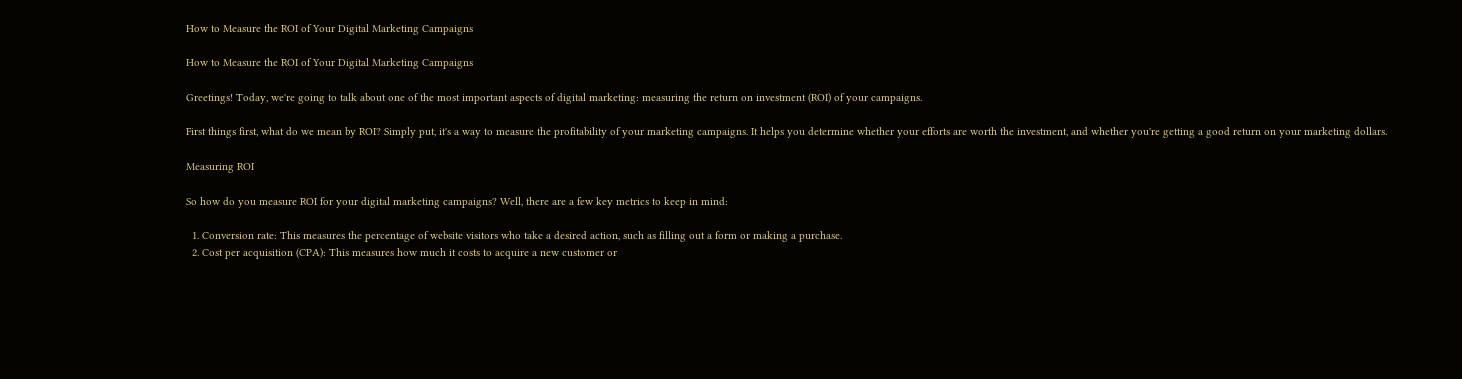How to Measure the ROI of Your Digital Marketing Campaigns

How to Measure the ROI of Your Digital Marketing Campaigns

Greetings! Today, we're going to talk about one of the most important aspects of digital marketing: measuring the return on investment (ROI) of your campaigns.

First things first, what do we mean by ROI? Simply put, it's a way to measure the profitability of your marketing campaigns. It helps you determine whether your efforts are worth the investment, and whether you're getting a good return on your marketing dollars.

Measuring ROI

So how do you measure ROI for your digital marketing campaigns? Well, there are a few key metrics to keep in mind:

  1. Conversion rate: This measures the percentage of website visitors who take a desired action, such as filling out a form or making a purchase.
  2. Cost per acquisition (CPA): This measures how much it costs to acquire a new customer or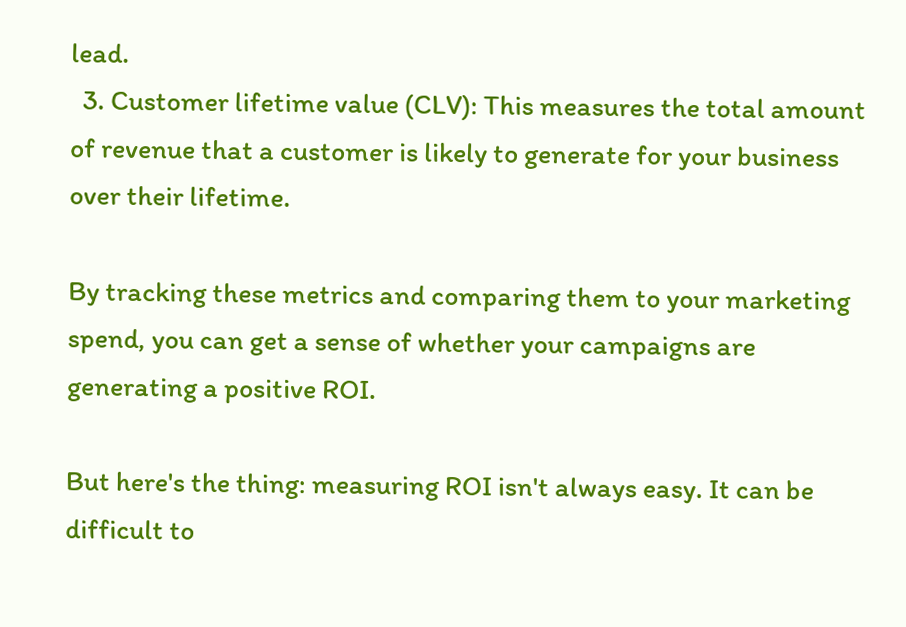lead.
  3. Customer lifetime value (CLV): This measures the total amount of revenue that a customer is likely to generate for your business over their lifetime.

By tracking these metrics and comparing them to your marketing spend, you can get a sense of whether your campaigns are generating a positive ROI.

But here's the thing: measuring ROI isn't always easy. It can be difficult to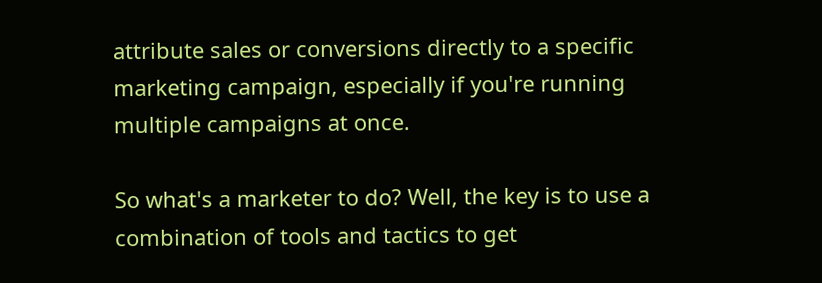attribute sales or conversions directly to a specific marketing campaign, especially if you're running multiple campaigns at once.

So what's a marketer to do? Well, the key is to use a combination of tools and tactics to get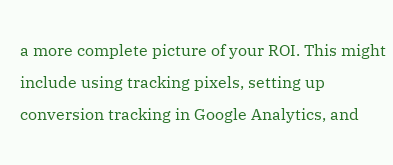a more complete picture of your ROI. This might include using tracking pixels, setting up conversion tracking in Google Analytics, and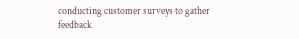conducting customer surveys to gather feedback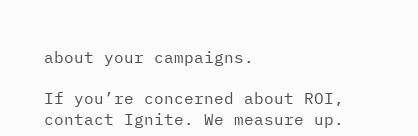about your campaigns.

If you’re concerned about ROI, contact Ignite. We measure up.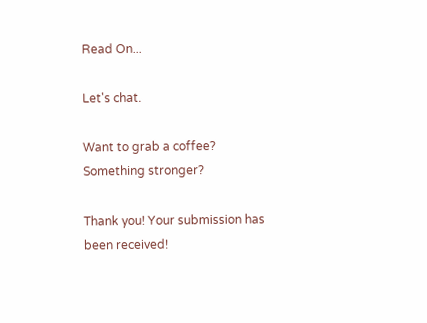Read On...

Let's chat.

Want to grab a coffee?
Something stronger?

Thank you! Your submission has been received!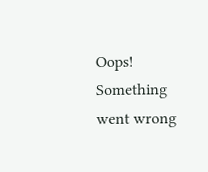Oops! Something went wrong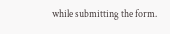while submitting the form.